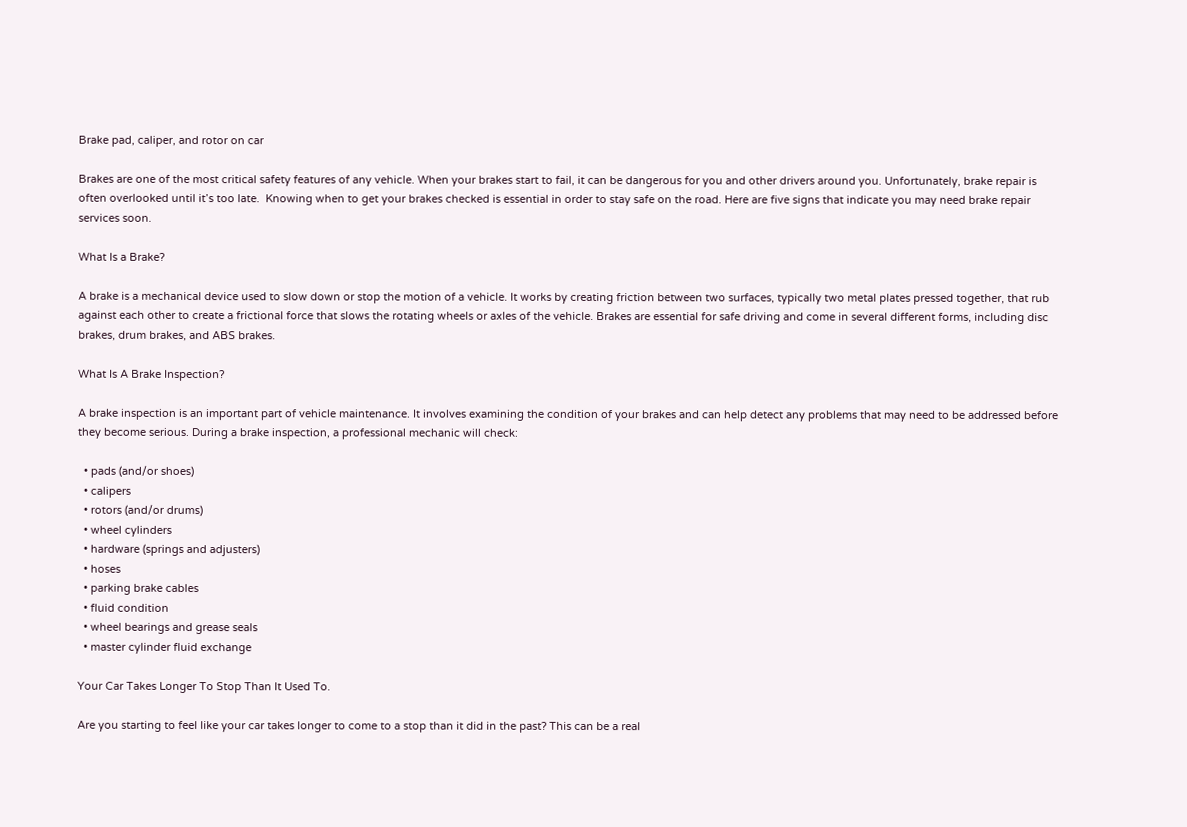Brake pad, caliper, and rotor on car

Brakes are one of the most critical safety features of any vehicle. When your brakes start to fail, it can be dangerous for you and other drivers around you. Unfortunately, brake repair is often overlooked until it’s too late.  Knowing when to get your brakes checked is essential in order to stay safe on the road. Here are five signs that indicate you may need brake repair services soon.

What Is a Brake?

A brake is a mechanical device used to slow down or stop the motion of a vehicle. It works by creating friction between two surfaces, typically two metal plates pressed together, that rub against each other to create a frictional force that slows the rotating wheels or axles of the vehicle. Brakes are essential for safe driving and come in several different forms, including disc brakes, drum brakes, and ABS brakes.

What Is A Brake Inspection?

A brake inspection is an important part of vehicle maintenance. It involves examining the condition of your brakes and can help detect any problems that may need to be addressed before they become serious. During a brake inspection, a professional mechanic will check:

  • pads (and/or shoes)
  • calipers
  • rotors (and/or drums)
  • wheel cylinders
  • hardware (springs and adjusters)
  • hoses
  • parking brake cables
  • fluid condition
  • wheel bearings and grease seals
  • master cylinder fluid exchange

Your Car Takes Longer To Stop Than It Used To.

Are you starting to feel like your car takes longer to come to a stop than it did in the past? This can be a real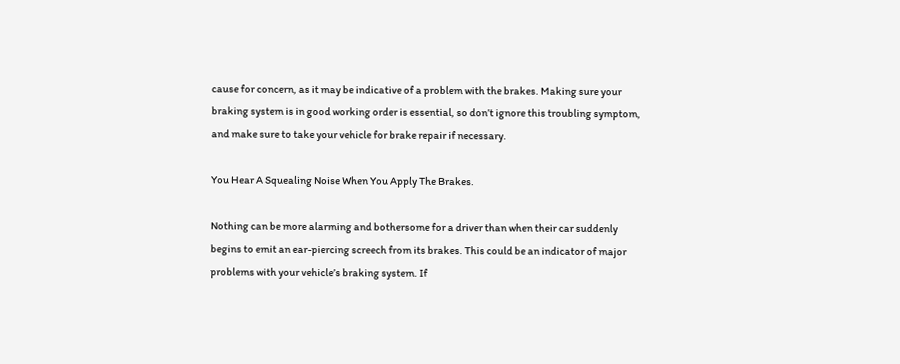cause for concern, as it may be indicative of a problem with the brakes. Making sure your braking system is in good working order is essential, so don’t ignore this troubling symptom, and make sure to take your vehicle for brake repair if necessary.

You Hear A Squealing Noise When You Apply The Brakes.

Nothing can be more alarming and bothersome for a driver than when their car suddenly begins to emit an ear-piercing screech from its brakes. This could be an indicator of major problems with your vehicle’s braking system. If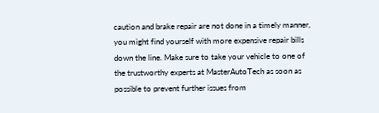caution and brake repair are not done in a timely manner, you might find yourself with more expensive repair bills down the line. Make sure to take your vehicle to one of the trustworthy experts at MasterAutoTech as soon as possible to prevent further issues from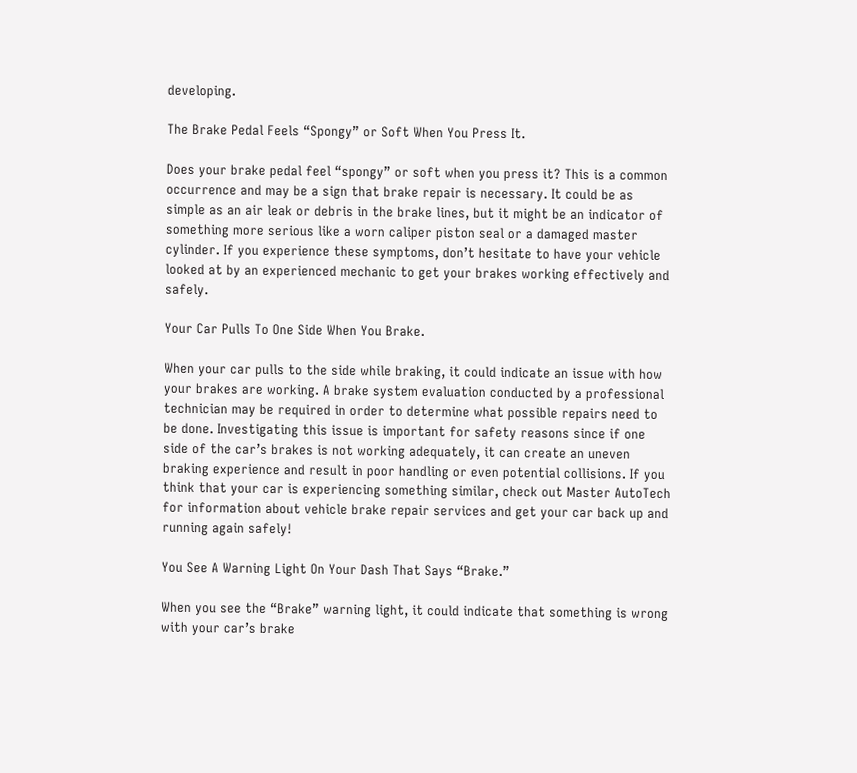developing.

The Brake Pedal Feels “Spongy” or Soft When You Press It.

Does your brake pedal feel “spongy” or soft when you press it? This is a common occurrence and may be a sign that brake repair is necessary. It could be as simple as an air leak or debris in the brake lines, but it might be an indicator of something more serious like a worn caliper piston seal or a damaged master cylinder. If you experience these symptoms, don’t hesitate to have your vehicle looked at by an experienced mechanic to get your brakes working effectively and safely.

Your Car Pulls To One Side When You Brake.

When your car pulls to the side while braking, it could indicate an issue with how your brakes are working. A brake system evaluation conducted by a professional technician may be required in order to determine what possible repairs need to be done. Investigating this issue is important for safety reasons since if one side of the car’s brakes is not working adequately, it can create an uneven braking experience and result in poor handling or even potential collisions. If you think that your car is experiencing something similar, check out Master AutoTech for information about vehicle brake repair services and get your car back up and running again safely!

You See A Warning Light On Your Dash That Says “Brake.”

When you see the “Brake” warning light, it could indicate that something is wrong with your car’s brake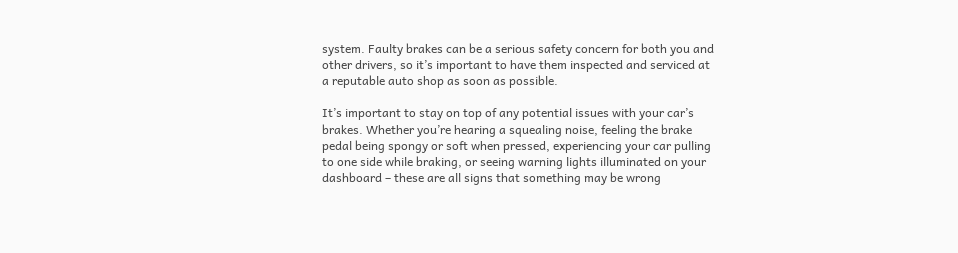system. Faulty brakes can be a serious safety concern for both you and other drivers, so it’s important to have them inspected and serviced at a reputable auto shop as soon as possible.

It’s important to stay on top of any potential issues with your car’s brakes. Whether you’re hearing a squealing noise, feeling the brake pedal being spongy or soft when pressed, experiencing your car pulling to one side while braking, or seeing warning lights illuminated on your dashboard – these are all signs that something may be wrong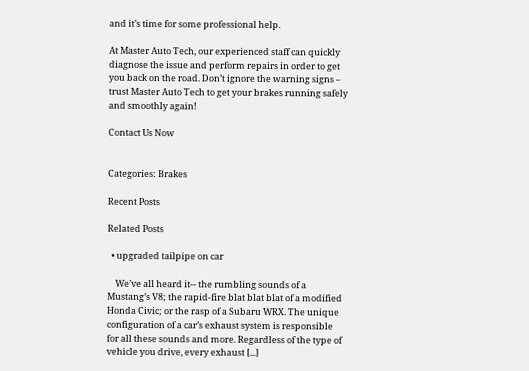and it’s time for some professional help.

At Master Auto Tech, our experienced staff can quickly diagnose the issue and perform repairs in order to get you back on the road. Don’t ignore the warning signs – trust Master Auto Tech to get your brakes running safely and smoothly again!

Contact Us Now


Categories: Brakes

Recent Posts

Related Posts

  • upgraded tailpipe on car

    We’ve all heard it-- the rumbling sounds of a Mustang’s V8; the rapid-fire blat blat blat of a modified Honda Civic; or the rasp of a Subaru WRX. The unique configuration of a car’s exhaust system is responsible for all these sounds and more. Regardless of the type of vehicle you drive, every exhaust [...]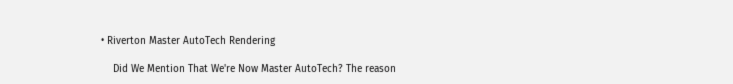• Riverton Master AutoTech Rendering

    Did We Mention That We're Now Master AutoTech? The reason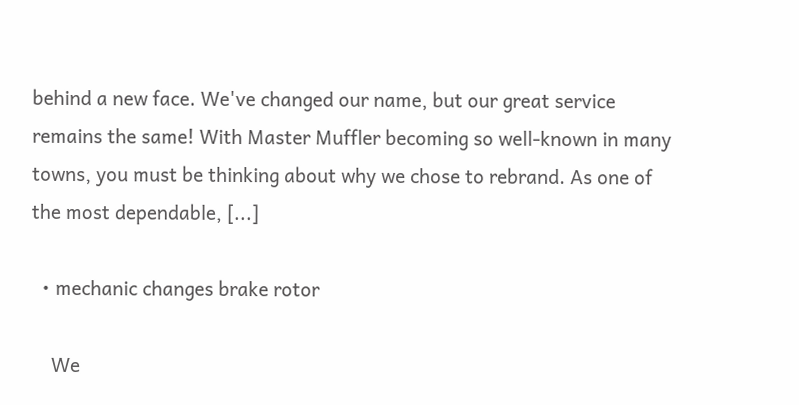behind a new face. We've changed our name, but our great service remains the same! With Master Muffler becoming so well-known in many towns, you must be thinking about why we chose to rebrand. As one of the most dependable, [...]

  • mechanic changes brake rotor

    We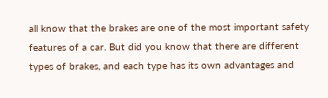all know that the brakes are one of the most important safety features of a car. But did you know that there are different types of brakes, and each type has its own advantages and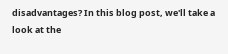disadvantages? In this blog post, we'll take a look at the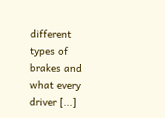different types of brakes and what every driver [...]